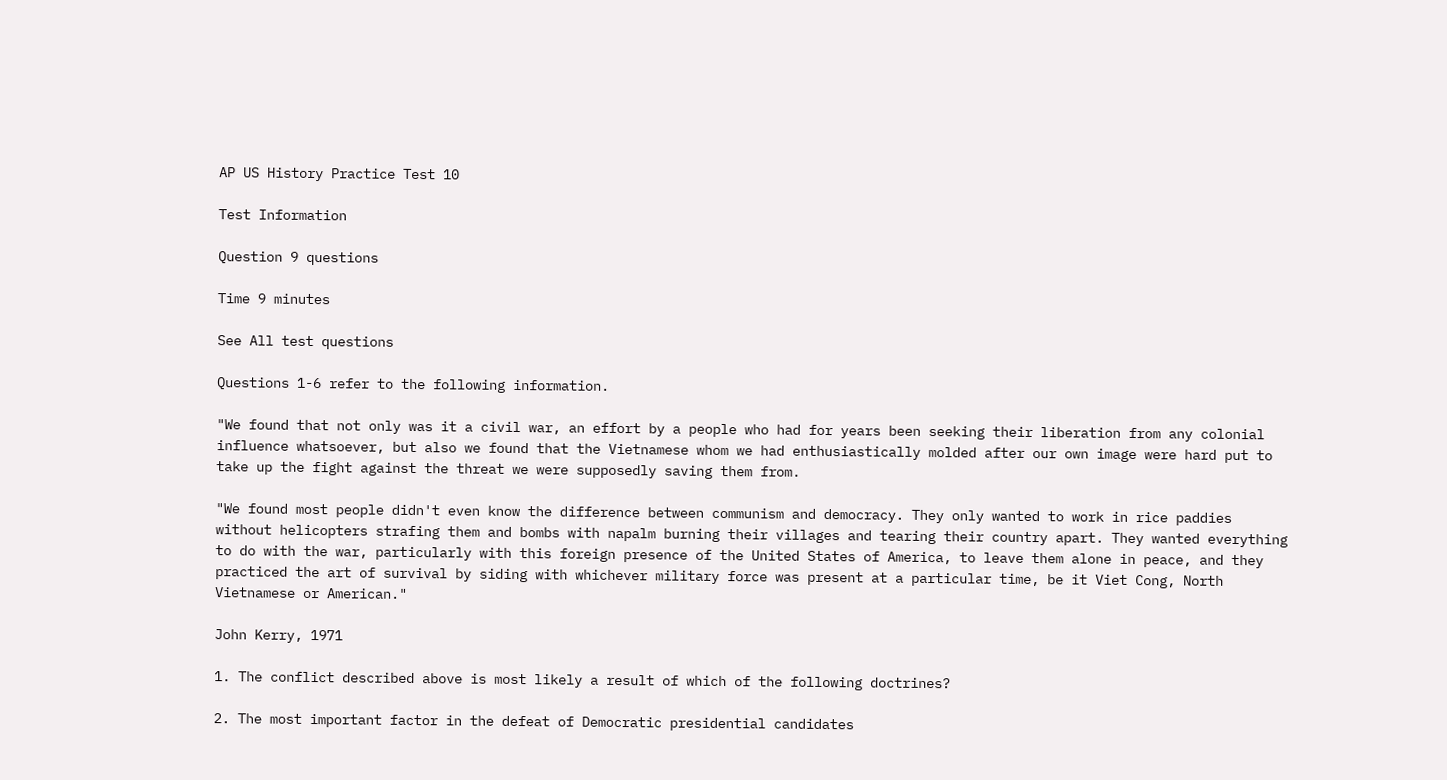AP US History Practice Test 10

Test Information

Question 9 questions

Time 9 minutes

See All test questions

Questions 1-6 refer to the following information.

"We found that not only was it a civil war, an effort by a people who had for years been seeking their liberation from any colonial influence whatsoever, but also we found that the Vietnamese whom we had enthusiastically molded after our own image were hard put to take up the fight against the threat we were supposedly saving them from.

"We found most people didn't even know the difference between communism and democracy. They only wanted to work in rice paddies without helicopters strafing them and bombs with napalm burning their villages and tearing their country apart. They wanted everything to do with the war, particularly with this foreign presence of the United States of America, to leave them alone in peace, and they practiced the art of survival by siding with whichever military force was present at a particular time, be it Viet Cong, North Vietnamese or American."

John Kerry, 1971

1. The conflict described above is most likely a result of which of the following doctrines?

2. The most important factor in the defeat of Democratic presidential candidates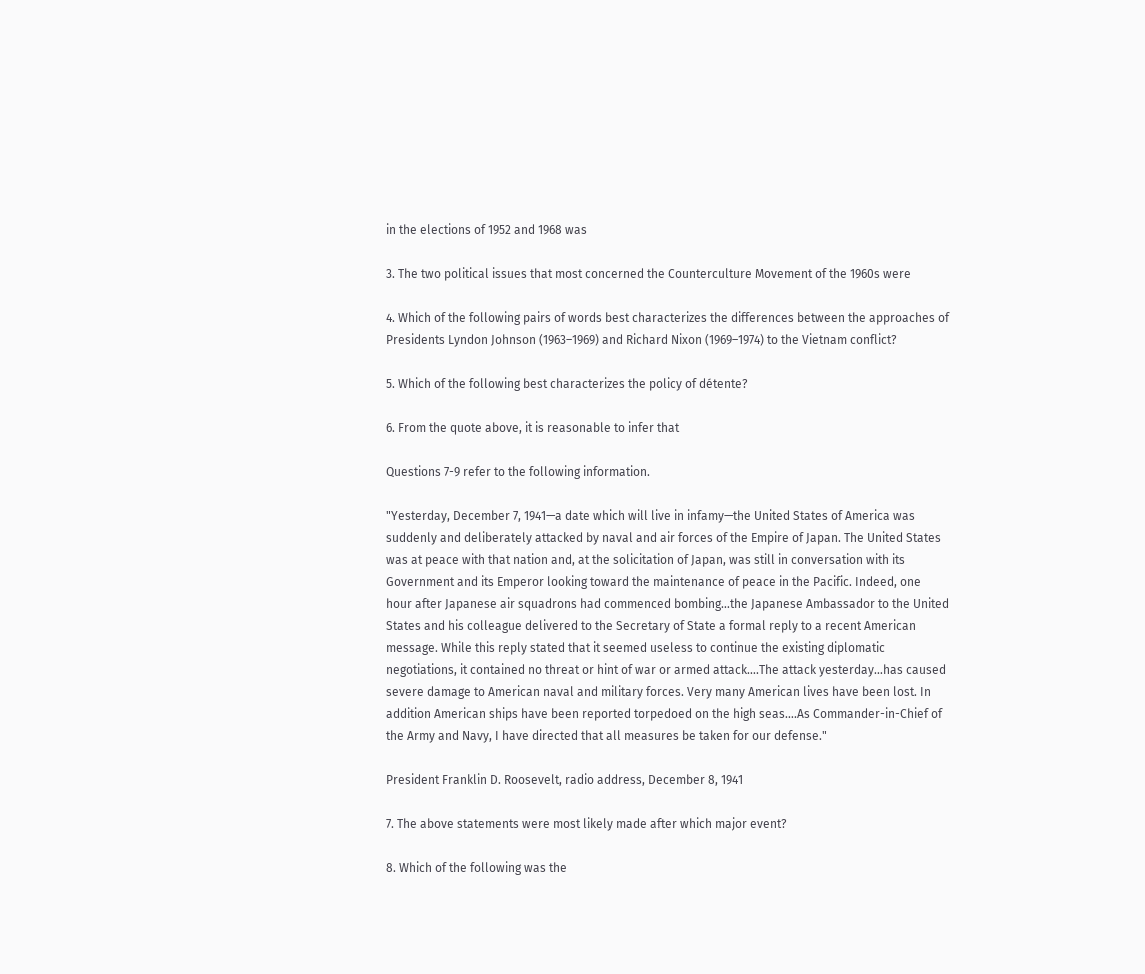in the elections of 1952 and 1968 was

3. The two political issues that most concerned the Counterculture Movement of the 1960s were

4. Which of the following pairs of words best characterizes the differences between the approaches of Presidents Lyndon Johnson (1963–1969) and Richard Nixon (1969–1974) to the Vietnam conflict?

5. Which of the following best characterizes the policy of détente?

6. From the quote above, it is reasonable to infer that

Questions 7-9 refer to the following information.

"Yesterday, December 7, 1941—a date which will live in infamy—the United States of America was suddenly and deliberately attacked by naval and air forces of the Empire of Japan. The United States was at peace with that nation and, at the solicitation of Japan, was still in conversation with its Government and its Emperor looking toward the maintenance of peace in the Pacific. Indeed, one hour after Japanese air squadrons had commenced bombing…the Japanese Ambassador to the United States and his colleague delivered to the Secretary of State a formal reply to a recent American message. While this reply stated that it seemed useless to continue the existing diplomatic negotiations, it contained no threat or hint of war or armed attack….The attack yesterday…has caused severe damage to American naval and military forces. Very many American lives have been lost. In addition American ships have been reported torpedoed on the high seas….As Commander-in-Chief of the Army and Navy, I have directed that all measures be taken for our defense."

President Franklin D. Roosevelt, radio address, December 8, 1941

7. The above statements were most likely made after which major event?

8. Which of the following was the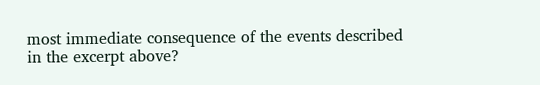most immediate consequence of the events described in the excerpt above?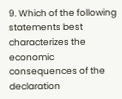9. Which of the following statements best characterizes the economic consequences of the declaration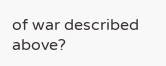of war described above?